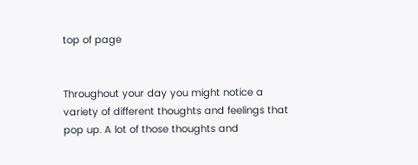top of page


Throughout your day you might notice a variety of different thoughts and feelings that pop up. A lot of those thoughts and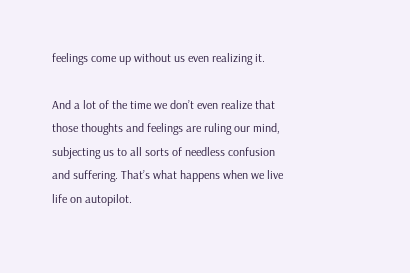feelings come up without us even realizing it.

And a lot of the time we don’t even realize that those thoughts and feelings are ruling our mind, subjecting us to all sorts of needless confusion and suffering. That’s what happens when we live life on autopilot.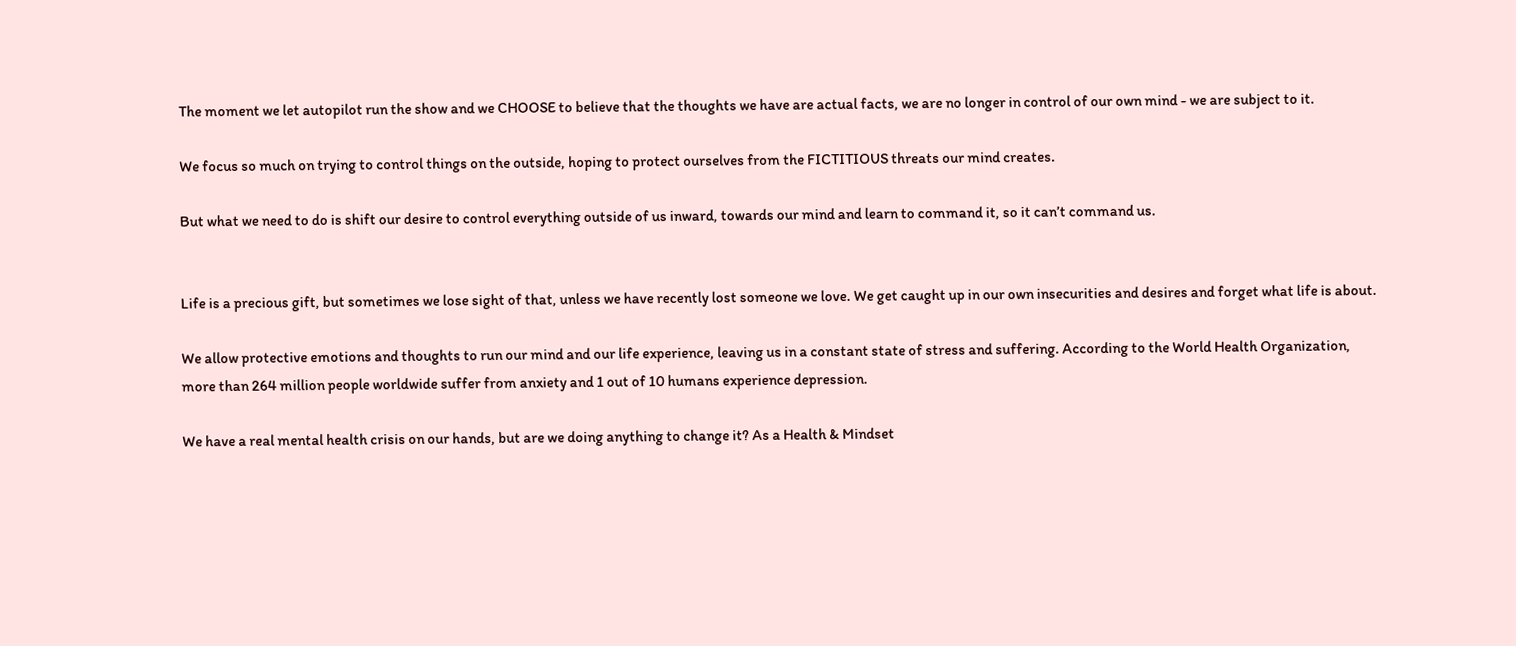The moment we let autopilot run the show and we CHOOSE to believe that the thoughts we have are actual facts, we are no longer in control of our own mind - we are subject to it.

We focus so much on trying to control things on the outside, hoping to protect ourselves from the FICTITIOUS threats our mind creates.

But what we need to do is shift our desire to control everything outside of us inward, towards our mind and learn to command it, so it can’t command us.


Life is a precious gift, but sometimes we lose sight of that, unless we have recently lost someone we love. We get caught up in our own insecurities and desires and forget what life is about.

We allow protective emotions and thoughts to run our mind and our life experience, leaving us in a constant state of stress and suffering. According to the World Health Organization, more than 264 million people worldwide suffer from anxiety and 1 out of 10 humans experience depression.

We have a real mental health crisis on our hands, but are we doing anything to change it? As a Health & Mindset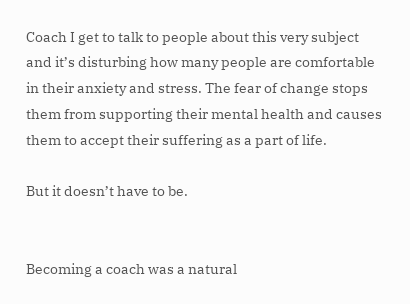Coach I get to talk to people about this very subject and it’s disturbing how many people are comfortable in their anxiety and stress. The fear of change stops them from supporting their mental health and causes them to accept their suffering as a part of life.

But it doesn’t have to be.


Becoming a coach was a natural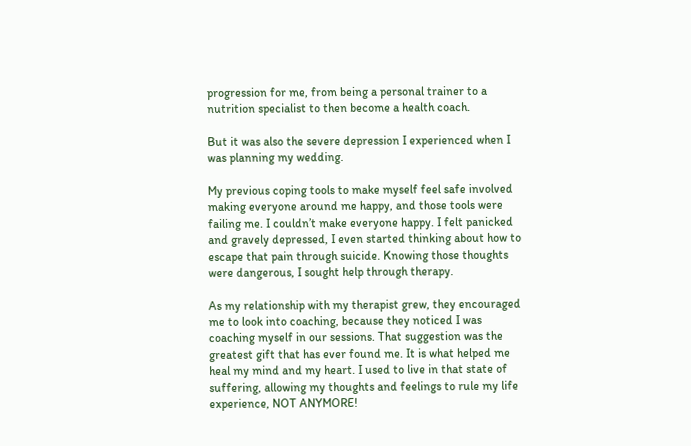progression for me, from being a personal trainer to a nutrition specialist to then become a health coach.

But it was also the severe depression I experienced when I was planning my wedding.

My previous coping tools to make myself feel safe involved making everyone around me happy, and those tools were failing me. I couldn’t make everyone happy. I felt panicked and gravely depressed, I even started thinking about how to escape that pain through suicide. Knowing those thoughts were dangerous, I sought help through therapy.

As my relationship with my therapist grew, they encouraged me to look into coaching, because they noticed I was coaching myself in our sessions. That suggestion was the greatest gift that has ever found me. It is what helped me heal my mind and my heart. I used to live in that state of suffering, allowing my thoughts and feelings to rule my life experience, NOT ANYMORE!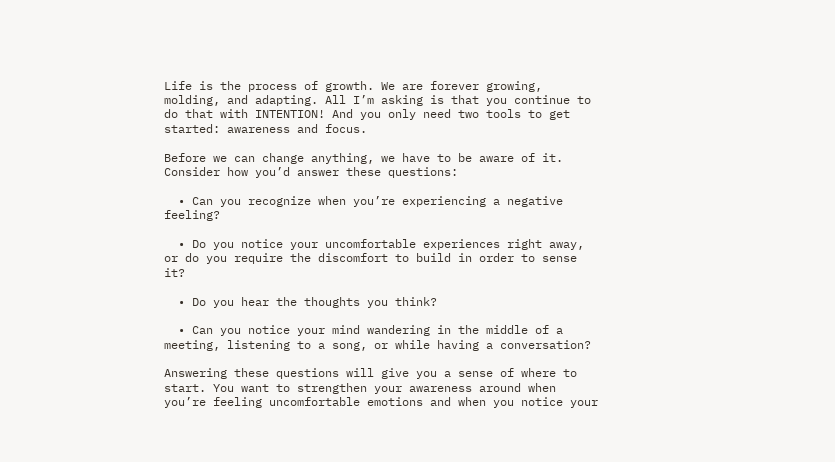Life is the process of growth. We are forever growing, molding, and adapting. All I’m asking is that you continue to do that with INTENTION! And you only need two tools to get started: awareness and focus.

Before we can change anything, we have to be aware of it. Consider how you’d answer these questions:

  • Can you recognize when you’re experiencing a negative feeling?

  • Do you notice your uncomfortable experiences right away, or do you require the discomfort to build in order to sense it?

  • Do you hear the thoughts you think?

  • Can you notice your mind wandering in the middle of a meeting, listening to a song, or while having a conversation?

Answering these questions will give you a sense of where to start. You want to strengthen your awareness around when you’re feeling uncomfortable emotions and when you notice your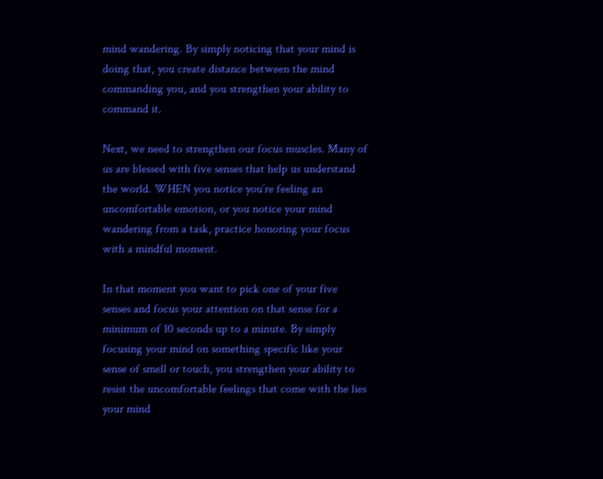mind wandering. By simply noticing that your mind is doing that, you create distance between the mind commanding you, and you strengthen your ability to command it.

Next, we need to strengthen our focus muscles. Many of us are blessed with five senses that help us understand the world. WHEN you notice you’re feeling an uncomfortable emotion, or you notice your mind wandering from a task, practice honoring your focus with a mindful moment.

In that moment you want to pick one of your five senses and focus your attention on that sense for a minimum of 10 seconds up to a minute. By simply focusing your mind on something specific like your sense of smell or touch, you strengthen your ability to resist the uncomfortable feelings that come with the lies your mind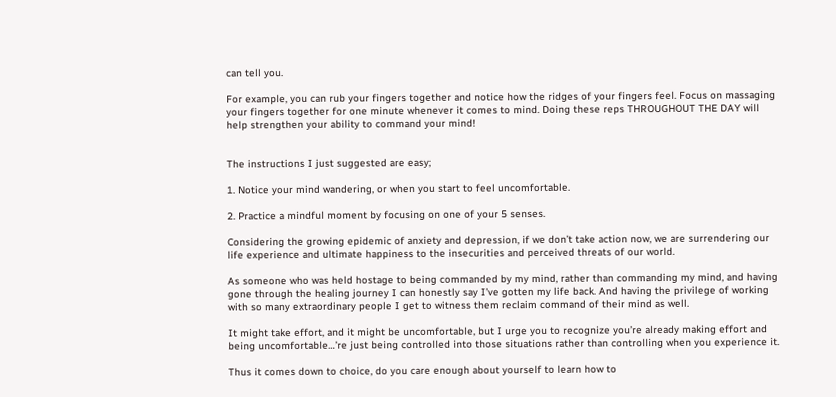can tell you.

For example, you can rub your fingers together and notice how the ridges of your fingers feel. Focus on massaging your fingers together for one minute whenever it comes to mind. Doing these reps THROUGHOUT THE DAY will help strengthen your ability to command your mind!


The instructions I just suggested are easy;

1. Notice your mind wandering, or when you start to feel uncomfortable.

2. Practice a mindful moment by focusing on one of your 5 senses.

Considering the growing epidemic of anxiety and depression, if we don’t take action now, we are surrendering our life experience and ultimate happiness to the insecurities and perceived threats of our world.

As someone who was held hostage to being commanded by my mind, rather than commanding my mind, and having gone through the healing journey I can honestly say I’ve gotten my life back. And having the privilege of working with so many extraordinary people I get to witness them reclaim command of their mind as well.

It might take effort, and it might be uncomfortable, but I urge you to recognize you’re already making effort and being uncomfortable…’re just being controlled into those situations rather than controlling when you experience it.

Thus it comes down to choice, do you care enough about yourself to learn how to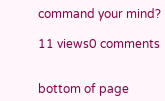command your mind?

11 views0 comments


bottom of page